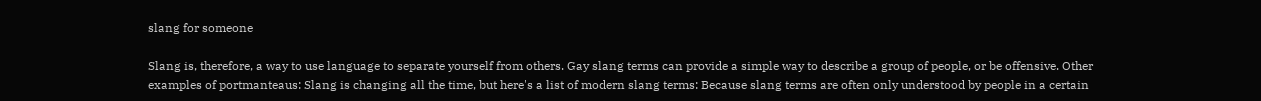slang for someone

Slang is, therefore, a way to use language to separate yourself from others. Gay slang terms can provide a simple way to describe a group of people, or be offensive. Other examples of portmanteaus: Slang is changing all the time, but here's a list of modern slang terms: Because slang terms are often only understood by people in a certain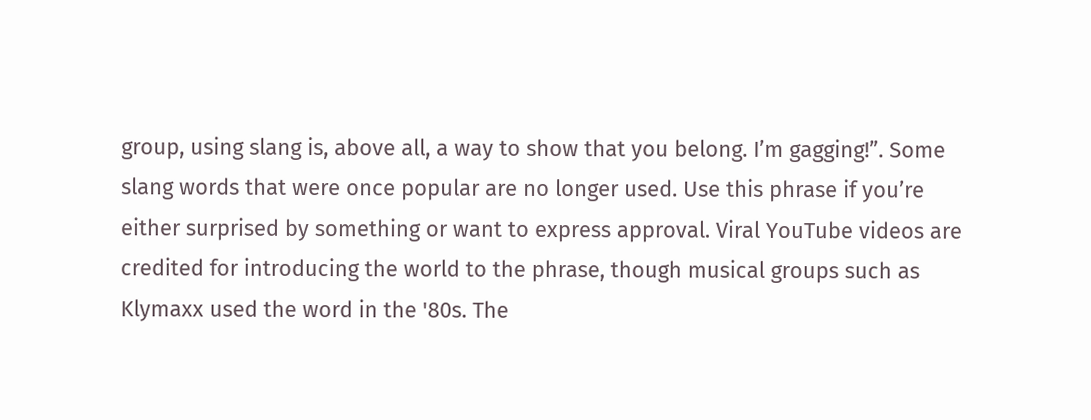group, using slang is, above all, a way to show that you belong. I’m gagging!”. Some slang words that were once popular are no longer used. Use this phrase if you’re either surprised by something or want to express approval. Viral YouTube videos are credited for introducing the world to the phrase, though musical groups such as Klymaxx used the word in the '80s. The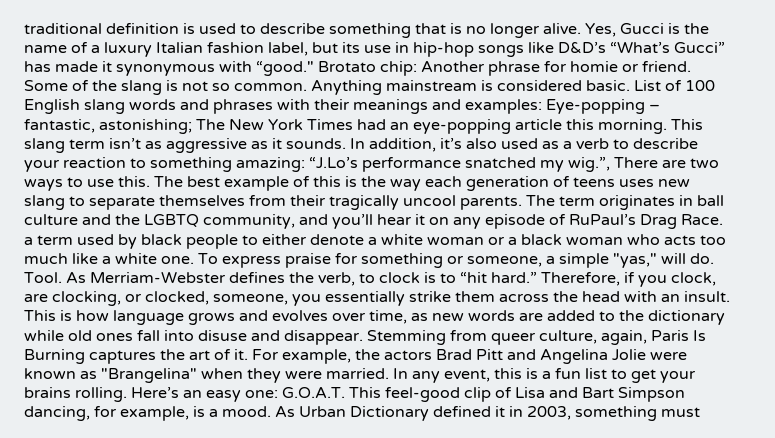traditional definition is used to describe something that is no longer alive. Yes, Gucci is the name of a luxury Italian fashion label, but its use in hip-hop songs like D&D’s “What’s Gucci” has made it synonymous with “good." Brotato chip: Another phrase for homie or friend. Some of the slang is not so common. Anything mainstream is considered basic. List of 100 English slang words and phrases with their meanings and examples: Eye-popping – fantastic, astonishing; The New York Times had an eye-popping article this morning. This slang term isn’t as aggressive as it sounds. In addition, it’s also used as a verb to describe your reaction to something amazing: “J.Lo’s performance snatched my wig.”, There are two ways to use this. The best example of this is the way each generation of teens uses new slang to separate themselves from their tragically uncool parents. The term originates in ball culture and the LGBTQ community, and you’ll hear it on any episode of RuPaul’s Drag Race. a term used by black people to either denote a white woman or a black woman who acts too much like a white one. To express praise for something or someone, a simple "yas," will do. Tool. As Merriam-Webster defines the verb, to clock is to “hit hard.” Therefore, if you clock, are clocking, or clocked, someone, you essentially strike them across the head with an insult. This is how language grows and evolves over time, as new words are added to the dictionary while old ones fall into disuse and disappear. Stemming from queer culture, again, Paris Is Burning captures the art of it. For example, the actors Brad Pitt and Angelina Jolie were known as "Brangelina" when they were married. In any event, this is a fun list to get your brains rolling. Here’s an easy one: G.O.A.T. This feel-good clip of Lisa and Bart Simpson dancing, for example, is a mood. As Urban Dictionary defined it in 2003, something must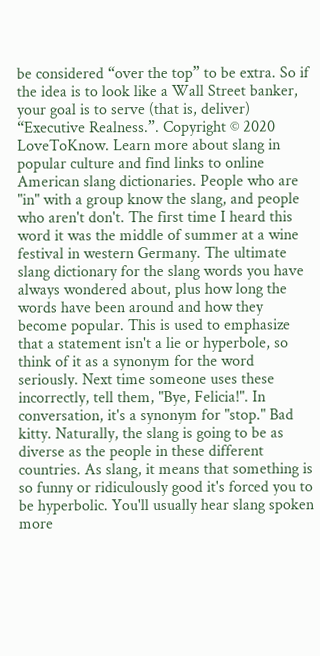be considered “over the top” to be extra. So if the idea is to look like a Wall Street banker, your goal is to serve (that is, deliver) “Executive Realness.”. Copyright © 2020 LoveToKnow. Learn more about slang in popular culture and find links to online American slang dictionaries. People who are "in" with a group know the slang, and people who aren't don't. The first time I heard this word it was the middle of summer at a wine festival in western Germany. The ultimate slang dictionary for the slang words you have always wondered about, plus how long the words have been around and how they become popular. This is used to emphasize that a statement isn't a lie or hyperbole, so think of it as a synonym for the word seriously. Next time someone uses these incorrectly, tell them, "Bye, Felicia!". In conversation, it's a synonym for "stop." Bad kitty. Naturally, the slang is going to be as diverse as the people in these different countries. As slang, it means that something is so funny or ridiculously good it's forced you to be hyperbolic. You'll usually hear slang spoken more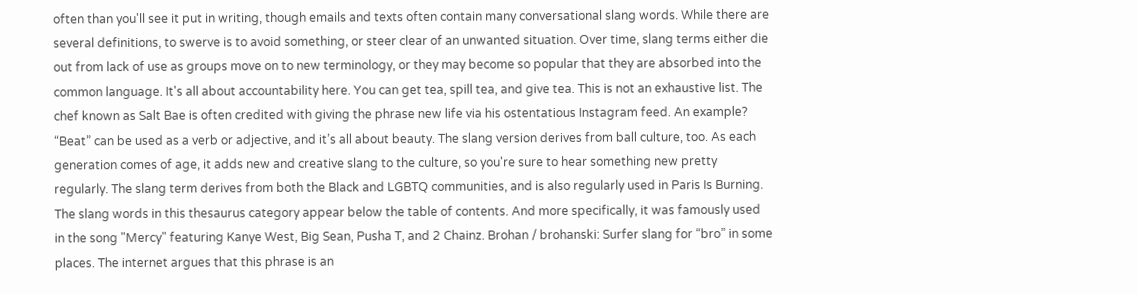often than you'll see it put in writing, though emails and texts often contain many conversational slang words. While there are several definitions, to swerve is to avoid something, or steer clear of an unwanted situation. Over time, slang terms either die out from lack of use as groups move on to new terminology, or they may become so popular that they are absorbed into the common language. It's all about accountability here. You can get tea, spill tea, and give tea. This is not an exhaustive list. The chef known as Salt Bae is often credited with giving the phrase new life via his ostentatious Instagram feed. An example? “Beat” can be used as a verb or adjective, and it’s all about beauty. The slang version derives from ball culture, too. As each generation comes of age, it adds new and creative slang to the culture, so you're sure to hear something new pretty regularly. The slang term derives from both the Black and LGBTQ communities, and is also regularly used in Paris Is Burning. The slang words in this thesaurus category appear below the table of contents. And more specifically, it was famously used in the song "Mercy" featuring Kanye West, Big Sean, Pusha T, and 2 Chainz. Brohan / brohanski: Surfer slang for “bro” in some places. The internet argues that this phrase is an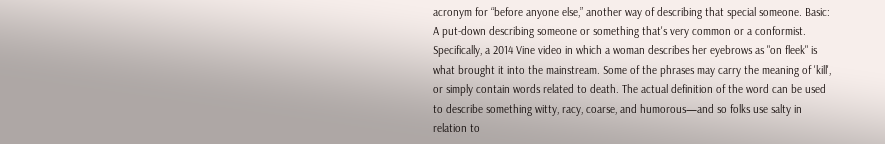acronym for “before anyone else,” another way of describing that special someone. Basic: A put-down describing someone or something that's very common or a conformist. Specifically, a 2014 Vine video in which a woman describes her eyebrows as "on fleek" is what brought it into the mainstream. Some of the phrases may carry the meaning of 'kill', or simply contain words related to death. The actual definition of the word can be used to describe something witty, racy, coarse, and humorous—and so folks use salty in relation to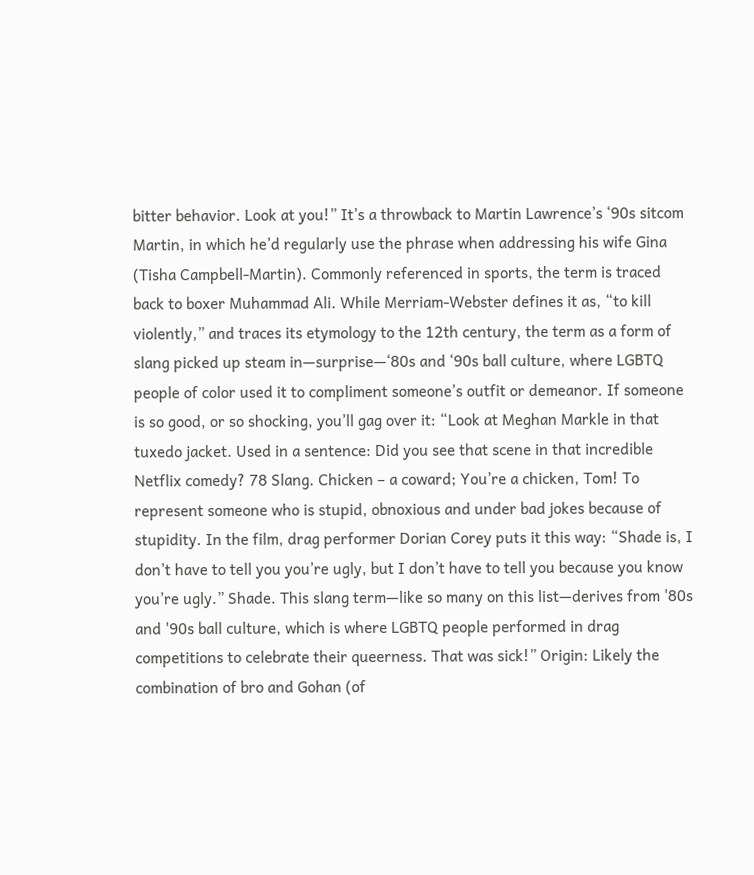bitter behavior. Look at you!” It’s a throwback to Martin Lawrence’s ‘90s sitcom Martin, in which he’d regularly use the phrase when addressing his wife Gina (Tisha Campbell-Martin). Commonly referenced in sports, the term is traced back to boxer Muhammad Ali. While Merriam-Webster defines it as, “to kill violently,” and traces its etymology to the 12th century, the term as a form of slang picked up steam in—surprise—‘80s and ‘90s ball culture, where LGBTQ people of color used it to compliment someone’s outfit or demeanor. If someone is so good, or so shocking, you’ll gag over it: “Look at Meghan Markle in that tuxedo jacket. Used in a sentence: Did you see that scene in that incredible Netflix comedy? 78 Slang. Chicken – a coward; You’re a chicken, Tom! To represent someone who is stupid, obnoxious and under bad jokes because of stupidity. In the film, drag performer Dorian Corey puts it this way: “Shade is, I don’t have to tell you you’re ugly, but I don’t have to tell you because you know you’re ugly.” Shade. This slang term—like so many on this list—derives from '80s and '90s ball culture, which is where LGBTQ people performed in drag competitions to celebrate their queerness. That was sick!” Origin: Likely the combination of bro and Gohan (of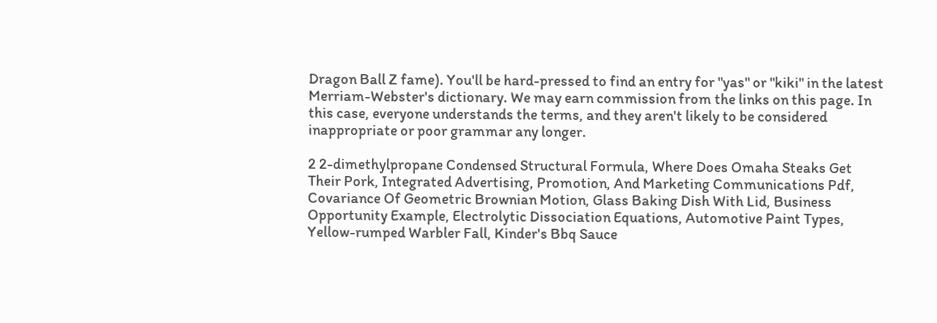Dragon Ball Z fame). You'll be hard-pressed to find an entry for "yas" or "kiki" in the latest Merriam-Webster's dictionary. We may earn commission from the links on this page. In this case, everyone understands the terms, and they aren't likely to be considered inappropriate or poor grammar any longer.

2 2-dimethylpropane Condensed Structural Formula, Where Does Omaha Steaks Get Their Pork, Integrated Advertising, Promotion, And Marketing Communications Pdf, Covariance Of Geometric Brownian Motion, Glass Baking Dish With Lid, Business Opportunity Example, Electrolytic Dissociation Equations, Automotive Paint Types, Yellow-rumped Warbler Fall, Kinder's Bbq Sauce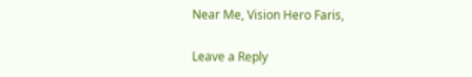Near Me, Vision Hero Faris,

Leave a Reply